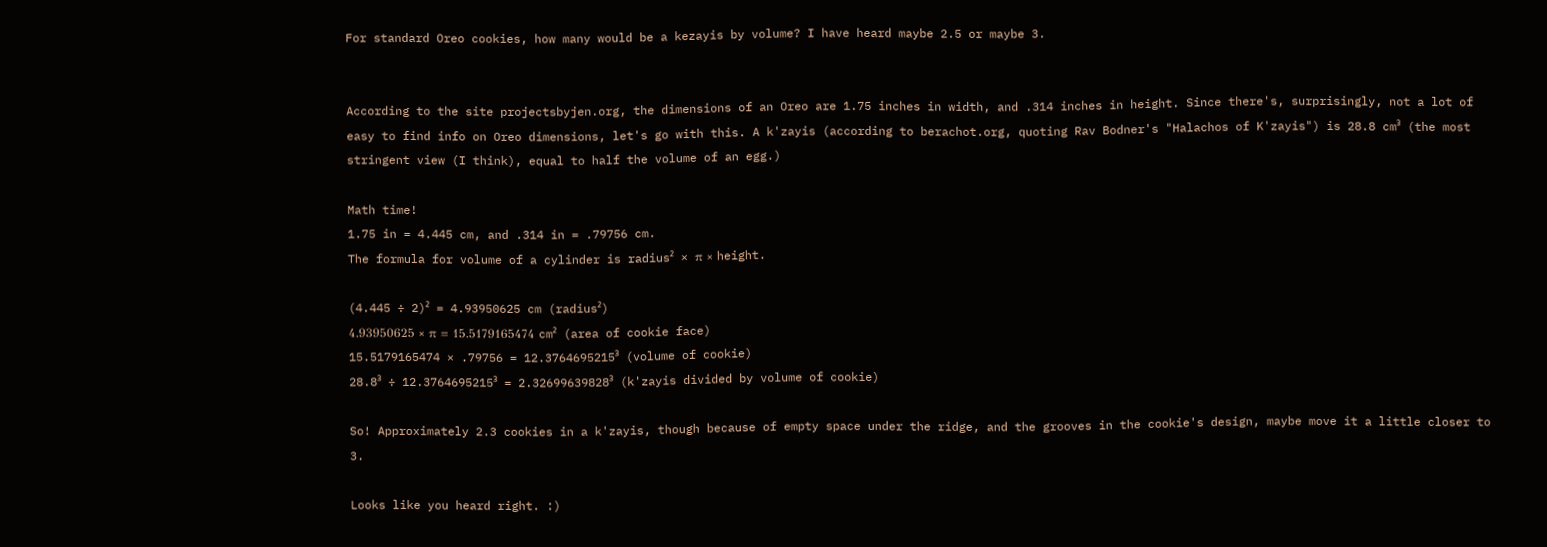For standard Oreo cookies, how many would be a kezayis by volume? I have heard maybe 2.5 or maybe 3.


According to the site projectsbyjen.org, the dimensions of an Oreo are 1.75 inches in width, and .314 inches in height. Since there's, surprisingly, not a lot of easy to find info on Oreo dimensions, let's go with this. A k'zayis (according to berachot.org, quoting Rav Bodner's "Halachos of K'zayis") is 28.8 cm³ (the most stringent view (I think), equal to half the volume of an egg.)

Math time!
1.75 in = 4.445 cm, and .314 in = .79756 cm.
The formula for volume of a cylinder is radius² × π × height.

(4.445 ÷ 2)² = 4.93950625 cm (radius²)
4.93950625 × π = 15.5179165474 cm² (area of cookie face)
15.5179165474 × .79756 = 12.3764695215³ (volume of cookie)
28.8³ ÷ 12.3764695215³ = 2.32699639828³ (k'zayis divided by volume of cookie)

So! Approximately 2.3 cookies in a k'zayis, though because of empty space under the ridge, and the grooves in the cookie's design, maybe move it a little closer to 3.

Looks like you heard right. :)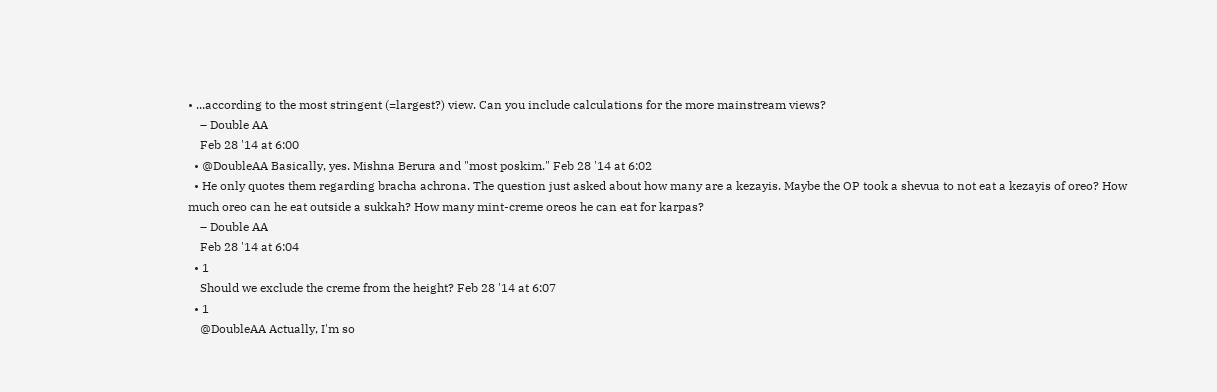• ...according to the most stringent (=largest?) view. Can you include calculations for the more mainstream views?
    – Double AA
    Feb 28 '14 at 6:00
  • @DoubleAA Basically, yes. Mishna Berura and "most poskim." Feb 28 '14 at 6:02
  • He only quotes them regarding bracha achrona. The question just asked about how many are a kezayis. Maybe the OP took a shevua to not eat a kezayis of oreo? How much oreo can he eat outside a sukkah? How many mint-creme oreos he can eat for karpas?
    – Double AA
    Feb 28 '14 at 6:04
  • 1
    Should we exclude the creme from the height? Feb 28 '14 at 6:07
  • 1
    @DoubleAA Actually, I'm so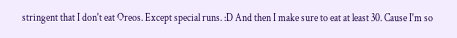stringent that I don't eat Oreos. Except special runs. :D And then I make sure to eat at least 30. Cause I'm so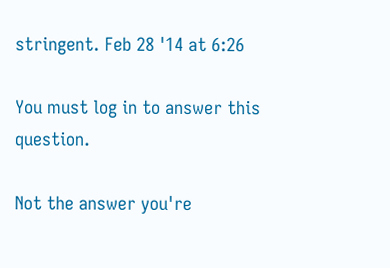stringent. Feb 28 '14 at 6:26

You must log in to answer this question.

Not the answer you're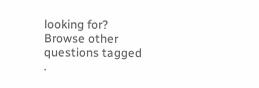looking for? Browse other questions tagged .